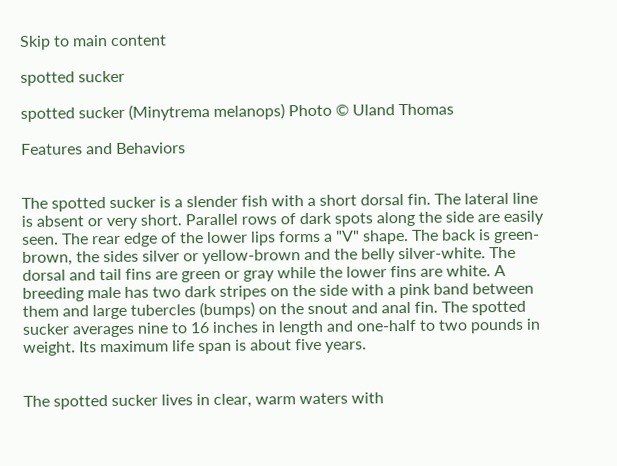Skip to main content

spotted sucker

spotted sucker (Minytrema melanops) Photo © Uland Thomas

Features and Behaviors


The spotted sucker is a slender fish with a short dorsal fin. The lateral line is absent or very short. Parallel rows of dark spots along the side are easily seen. The rear edge of the lower lips forms a "V" shape. The back is green-brown, the sides silver or yellow-brown and the belly silver-white. The dorsal and tail fins are green or gray while the lower fins are white. A breeding male has two dark stripes on the side with a pink band between them and large tubercles (bumps) on the snout and anal fin. The spotted sucker averages nine to 16 inches in length and one-half to two pounds in weight. Its maximum life span is about five years.


The spotted sucker lives in clear, warm waters with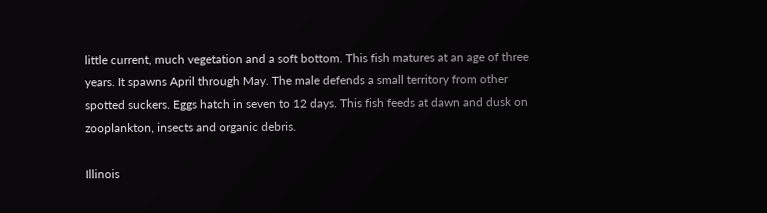little current, much vegetation and a soft bottom. This fish matures at an age of three years. It spawns April through May. The male defends a small territory from other spotted suckers. Eggs hatch in seven to 12 days. This fish feeds at dawn and dusk on zooplankton, insects and organic debris.

Illinois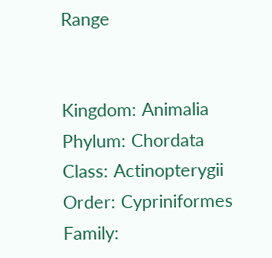Range


Kingdom: Animalia
Phylum: Chordata
Class: Actinopterygii
Order: Cypriniformes
Family: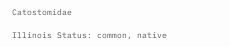Catostomidae

Illinois Status: common, native